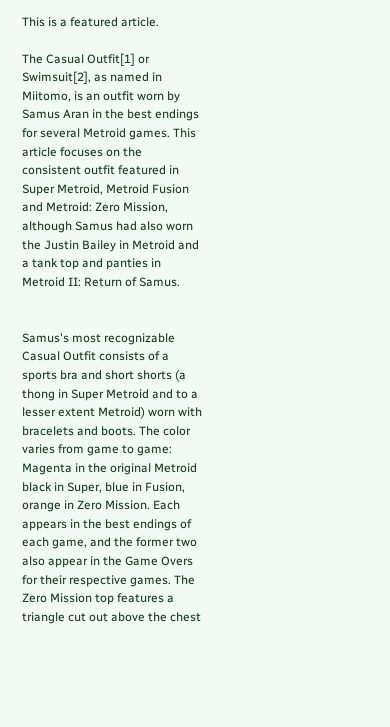This is a featured article.

The Casual Outfit[1] or Swimsuit[2], as named in Miitomo, is an outfit worn by Samus Aran in the best endings for several Metroid games. This article focuses on the consistent outfit featured in Super Metroid, Metroid Fusion and Metroid: Zero Mission, although Samus had also worn the Justin Bailey in Metroid and a tank top and panties in Metroid II: Return of Samus.


Samus's most recognizable Casual Outfit consists of a sports bra and short shorts (a thong in Super Metroid and to a lesser extent Metroid) worn with bracelets and boots. The color varies from game to game: Magenta in the original Metroid black in Super, blue in Fusion, orange in Zero Mission. Each appears in the best endings of each game, and the former two also appear in the Game Overs for their respective games. The Zero Mission top features a triangle cut out above the chest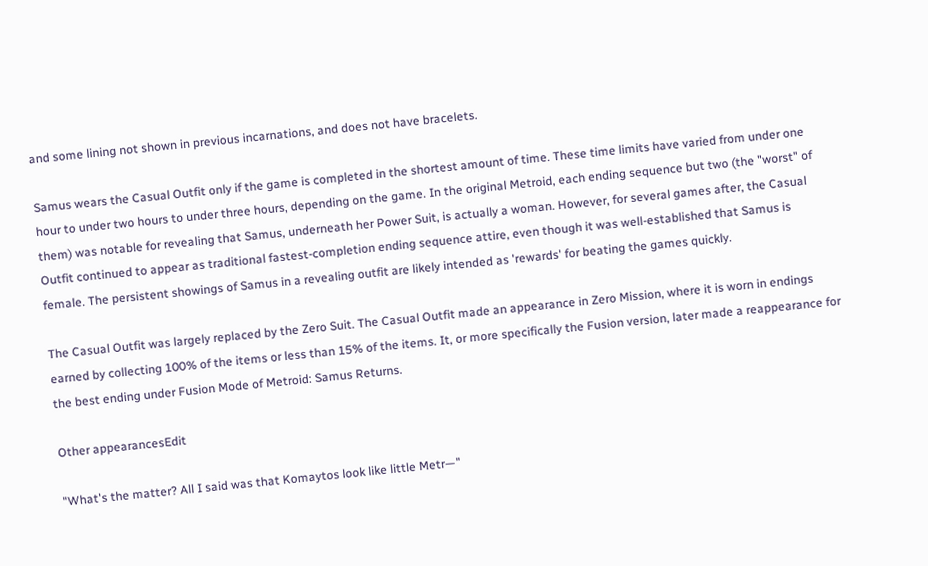and some lining not shown in previous incarnations, and does not have bracelets.

Samus wears the Casual Outfit only if the game is completed in the shortest amount of time. These time limits have varied from under one hour to under two hours to under three hours, depending on the game. In the original Metroid, each ending sequence but two (the "worst" of them) was notable for revealing that Samus, underneath her Power Suit, is actually a woman. However, for several games after, the Casual Outfit continued to appear as traditional fastest-completion ending sequence attire, even though it was well-established that Samus is female. The persistent showings of Samus in a revealing outfit are likely intended as 'rewards' for beating the games quickly.

The Casual Outfit was largely replaced by the Zero Suit. The Casual Outfit made an appearance in Zero Mission, where it is worn in endings earned by collecting 100% of the items or less than 15% of the items. It, or more specifically the Fusion version, later made a reappearance for the best ending under Fusion Mode of Metroid: Samus Returns.

Other appearancesEdit

"What's the matter? All I said was that Komaytos look like little Metr—"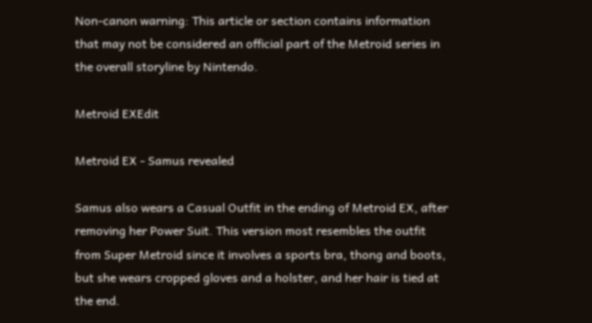Non-canon warning: This article or section contains information that may not be considered an official part of the Metroid series in the overall storyline by Nintendo.

Metroid EXEdit

Metroid EX - Samus revealed

Samus also wears a Casual Outfit in the ending of Metroid EX, after removing her Power Suit. This version most resembles the outfit from Super Metroid since it involves a sports bra, thong and boots, but she wears cropped gloves and a holster, and her hair is tied at the end.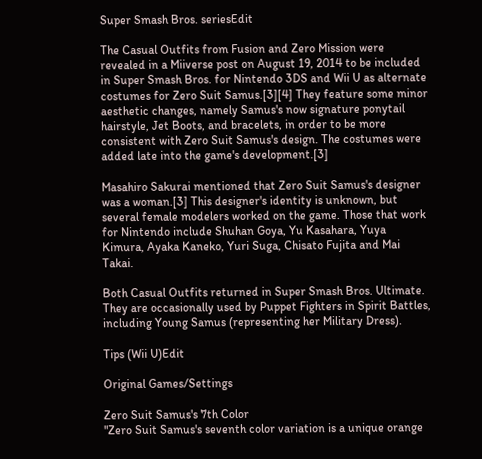Super Smash Bros. seriesEdit

The Casual Outfits from Fusion and Zero Mission were revealed in a Miiverse post on August 19, 2014 to be included in Super Smash Bros. for Nintendo 3DS and Wii U as alternate costumes for Zero Suit Samus.[3][4] They feature some minor aesthetic changes, namely Samus's now signature ponytail hairstyle, Jet Boots, and bracelets, in order to be more consistent with Zero Suit Samus's design. The costumes were added late into the game's development.[3]

Masahiro Sakurai mentioned that Zero Suit Samus's designer was a woman.[3] This designer's identity is unknown, but several female modelers worked on the game. Those that work for Nintendo include Shuhan Goya, Yu Kasahara, Yuya Kimura, Ayaka Kaneko, Yuri Suga, Chisato Fujita and Mai Takai.

Both Casual Outfits returned in Super Smash Bros. Ultimate. They are occasionally used by Puppet Fighters in Spirit Battles, including Young Samus (representing her Military Dress).

Tips (Wii U)Edit

Original Games/Settings

Zero Suit Samus's 7th Color
"Zero Suit Samus's seventh color variation is a unique orange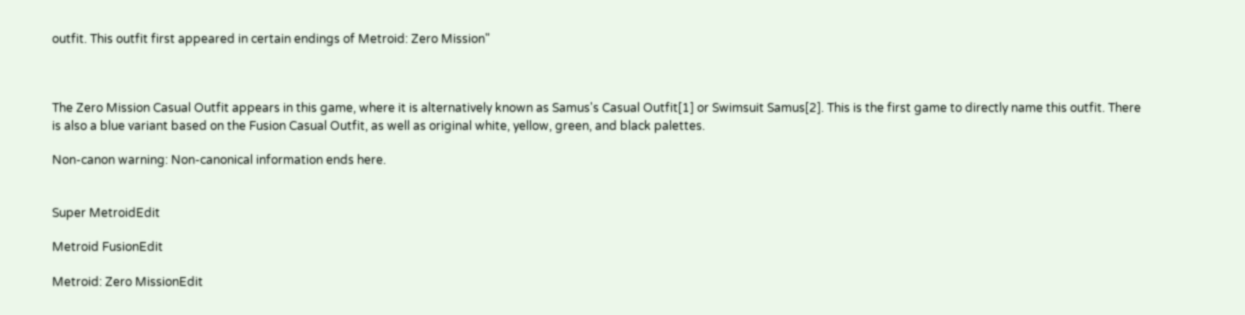outfit. This outfit first appeared in certain endings of Metroid: Zero Mission"



The Zero Mission Casual Outfit appears in this game, where it is alternatively known as Samus's Casual Outfit[1] or Swimsuit Samus[2]. This is the first game to directly name this outfit. There is also a blue variant based on the Fusion Casual Outfit, as well as original white, yellow, green, and black palettes.

Non-canon warning: Non-canonical information ends here.


Super MetroidEdit

Metroid FusionEdit

Metroid: Zero MissionEdit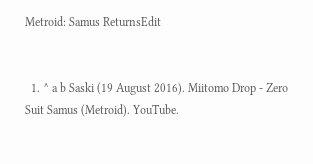Metroid: Samus ReturnsEdit


  1. ^ a b Saski (19 August 2016). Miitomo Drop - Zero Suit Samus (Metroid). YouTube.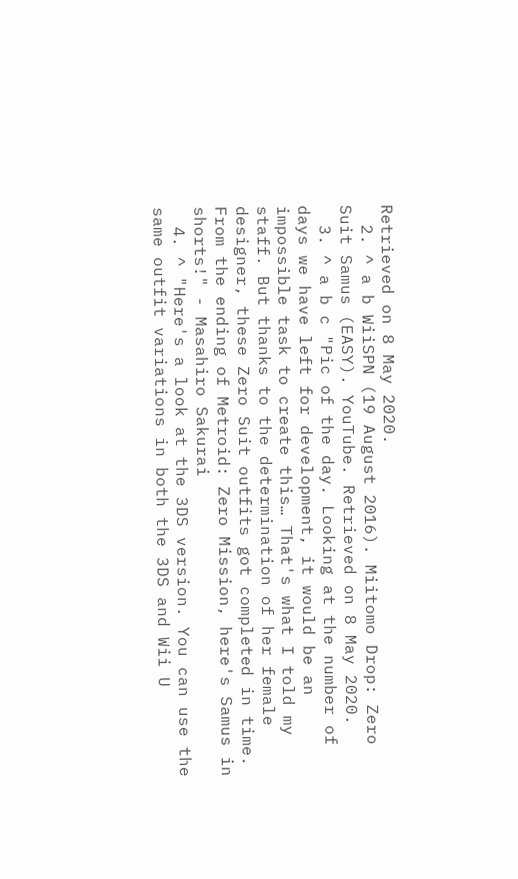Retrieved on 8 May 2020.
  2. ^ a b WiiSPN (19 August 2016). Miitomo Drop: Zero Suit Samus (EASY). YouTube. Retrieved on 8 May 2020.
  3. ^ a b c "Pic of the day. Looking at the number of days we have left for development, it would be an impossible task to create this… That's what I told my staff. But thanks to the determination of her female designer, these Zero Suit outfits got completed in time. From the ending of Metroid: Zero Mission, here's Samus in shorts!" - Masahiro Sakurai
  4. ^ "Here's a look at the 3DS version. You can use the same outfit variations in both the 3DS and Wii U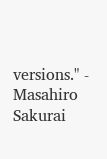versions." - Masahiro Sakurai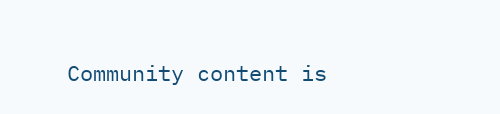Community content is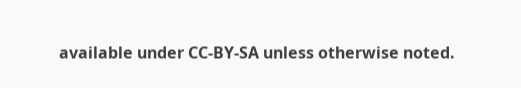available under CC-BY-SA unless otherwise noted.